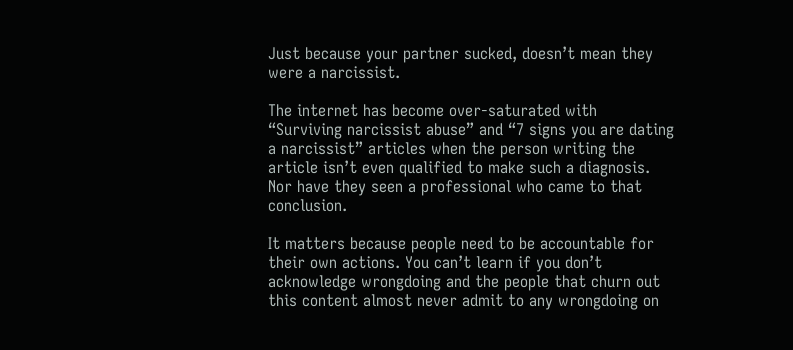Just because your partner sucked, doesn’t mean they were a narcissist.

The internet has become over-saturated with “Surviving narcissist abuse” and “7 signs you are dating a narcissist” articles when the person writing the article isn’t even qualified to make such a diagnosis. Nor have they seen a professional who came to that conclusion.

It matters because people need to be accountable for their own actions. You can’t learn if you don’t acknowledge wrongdoing and the people that churn out this content almost never admit to any wrongdoing on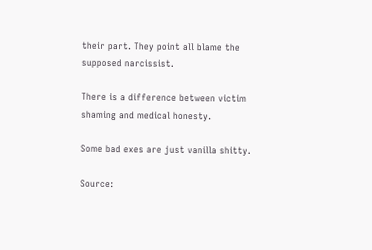their part. They point all blame the supposed narcissist.

There is a difference between victim shaming and medical honesty.

Some bad exes are just vanilla shitty.

Source: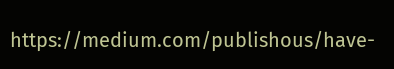https://medium.com/publishous/have-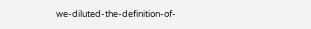we-diluted-the-definition-of-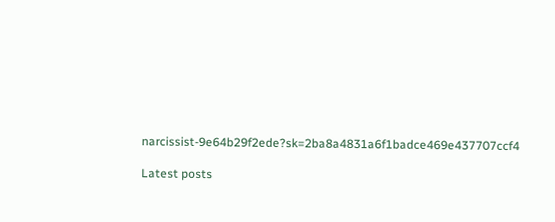narcissist-9e64b29f2ede?sk=2ba8a4831a6f1badce469e437707ccf4

Latest posts